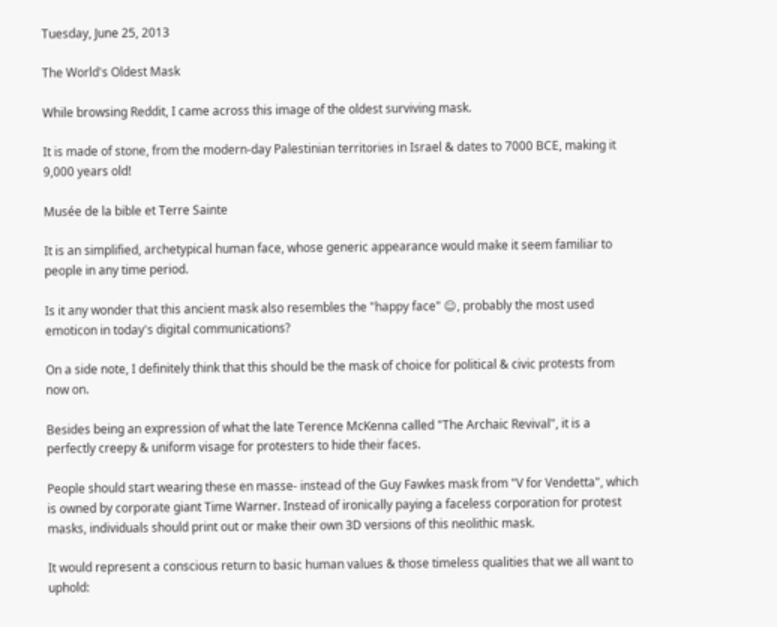Tuesday, June 25, 2013

The World's Oldest Mask

While browsing Reddit, I came across this image of the oldest surviving mask.

It is made of stone, from the modern-day Palestinian territories in Israel & dates to 7000 BCE, making it 9,000 years old!

Musée de la bible et Terre Sainte

It is an simplified, archetypical human face, whose generic appearance would make it seem familiar to people in any time period.

Is it any wonder that this ancient mask also resembles the "happy face" ☺, probably the most used emoticon in today's digital communications?

On a side note, I definitely think that this should be the mask of choice for political & civic protests from now on.

Besides being an expression of what the late Terence McKenna called "The Archaic Revival", it is a perfectly creepy & uniform visage for protesters to hide their faces.

People should start wearing these en masse- instead of the Guy Fawkes mask from "V for Vendetta", which is owned by corporate giant Time Warner. Instead of ironically paying a faceless corporation for protest masks, individuals should print out or make their own 3D versions of this neolithic mask.

It would represent a conscious return to basic human values & those timeless qualities that we all want to uphold: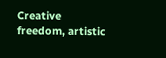Creative freedom, artistic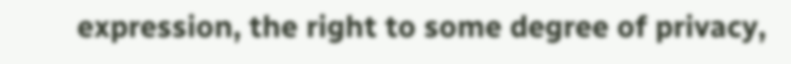expression, the right to some degree of privacy,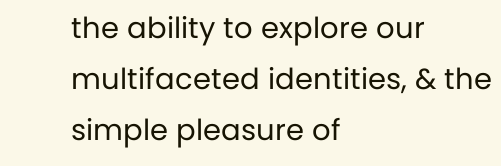the ability to explore our multifaceted identities, & the simple pleasure of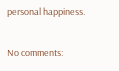personal happiness.

No comments: